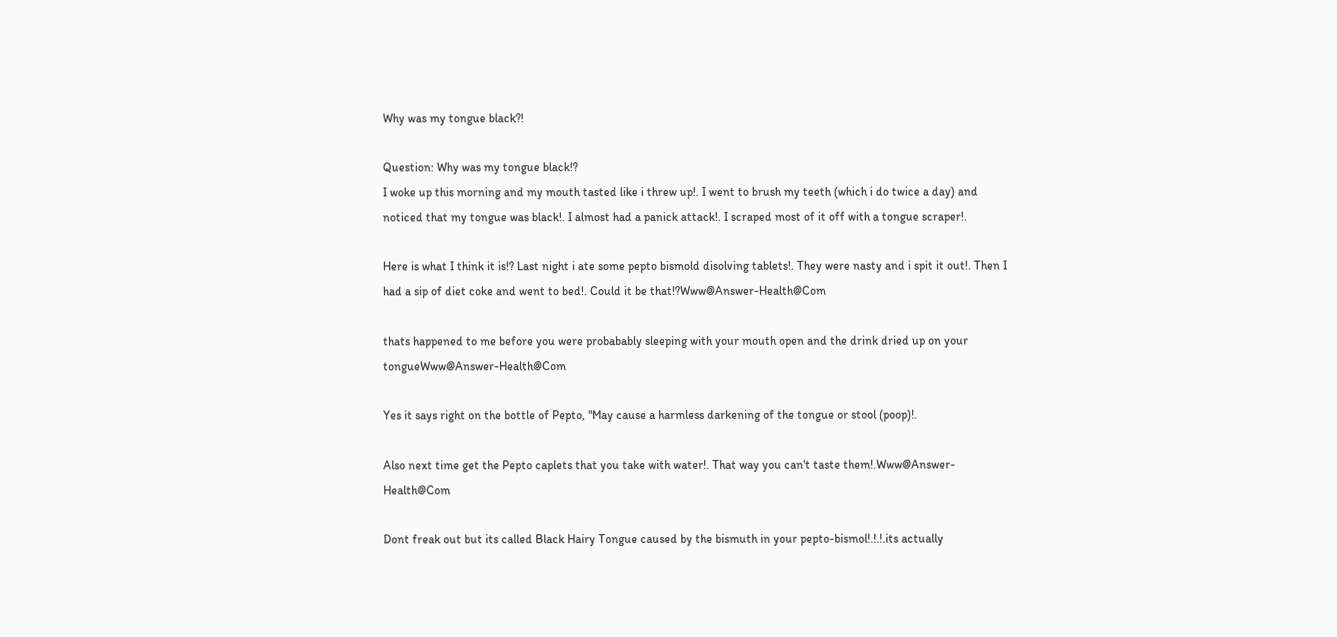Why was my tongue black?!

Question: Why was my tongue black!?
I woke up this morning and my mouth tasted like i threw up!. I went to brush my teeth (which i do twice a day) and noticed that my tongue was black!. I almost had a panick attack!. I scraped most of it off with a tongue scraper!.

Here is what I think it is!? Last night i ate some pepto bismold disolving tablets!. They were nasty and i spit it out!. Then I had a sip of diet coke and went to bed!. Could it be that!?Www@Answer-Health@Com

thats happened to me before you were probabably sleeping with your mouth open and the drink dried up on your tongueWww@Answer-Health@Com

Yes it says right on the bottle of Pepto, "May cause a harmless darkening of the tongue or stool (poop)!.

Also next time get the Pepto caplets that you take with water!. That way you can't taste them!.Www@Answer-Health@Com

Dont freak out but its called Black Hairy Tongue caused by the bismuth in your pepto-bismol!.!.!.its actually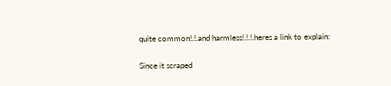quite common!.!.and harmless!.!.!.heres a link to explain:

Since it scraped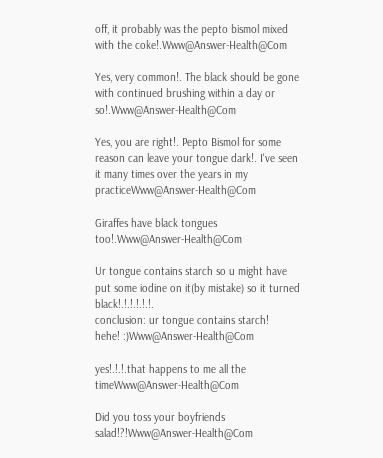off, it probably was the pepto bismol mixed with the coke!.Www@Answer-Health@Com

Yes, very common!. The black should be gone with continued brushing within a day or so!.Www@Answer-Health@Com

Yes, you are right!. Pepto Bismol for some reason can leave your tongue dark!. I've seen it many times over the years in my practiceWww@Answer-Health@Com

Giraffes have black tongues too!.Www@Answer-Health@Com

Ur tongue contains starch so u might have put some iodine on it(by mistake) so it turned black!.!.!.!.!.!.
conclusion: ur tongue contains starch!
hehe! :)Www@Answer-Health@Com

yes!.!.!.that happens to me all the timeWww@Answer-Health@Com

Did you toss your boyfriends salad!?!Www@Answer-Health@Com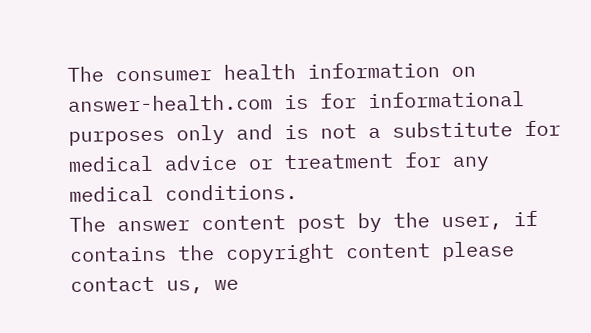The consumer health information on answer-health.com is for informational purposes only and is not a substitute for medical advice or treatment for any medical conditions.
The answer content post by the user, if contains the copyright content please contact us, we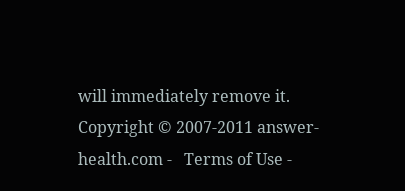will immediately remove it.
Copyright © 2007-2011 answer-health.com -   Terms of Use -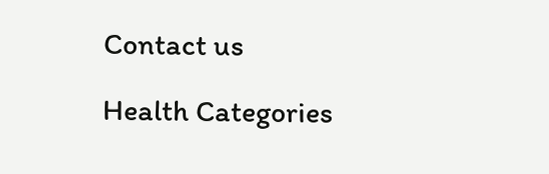Contact us

Health Categories